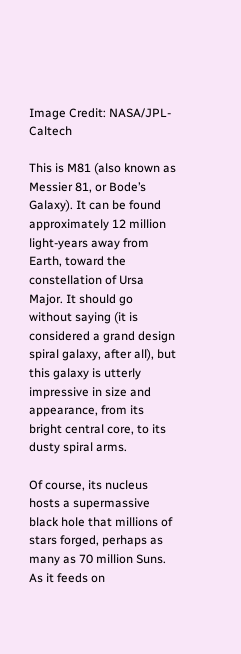Image Credit: NASA/JPL-Caltech

This is M81 (also known as Messier 81, or Bode’s Galaxy). It can be found approximately 12 million light-years away from Earth, toward the constellation of Ursa Major. It should go without saying (it is considered a grand design spiral galaxy, after all), but this galaxy is utterly impressive in size and appearance, from its bright central core, to its dusty spiral arms.

Of course, its nucleus hosts a supermassive black hole that millions of stars forged, perhaps as many as 70 million Suns. As it feeds on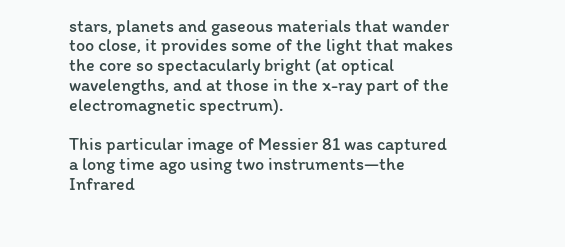stars, planets and gaseous materials that wander too close, it provides some of the light that makes the core so spectacularly bright (at optical wavelengths, and at those in the x-ray part of the electromagnetic spectrum).

This particular image of Messier 81 was captured a long time ago using two instruments—the Infrared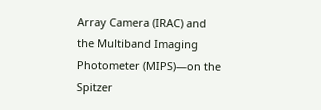Array Camera (IRAC) and the Multiband Imaging Photometer (MIPS)—on the Spitzer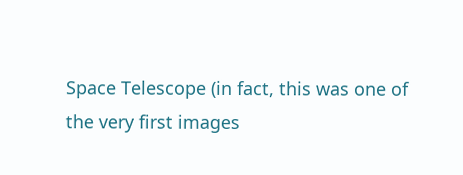Space Telescope (in fact, this was one of the very first images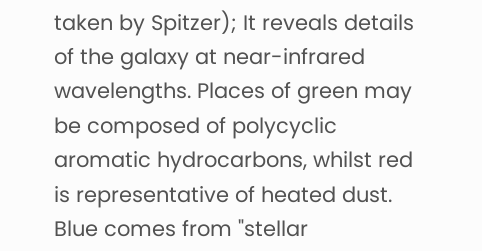taken by Spitzer); It reveals details of the galaxy at near-infrared wavelengths. Places of green may be composed of polycyclic aromatic hydrocarbons, whilst red is representative of heated dust. Blue comes from "stellar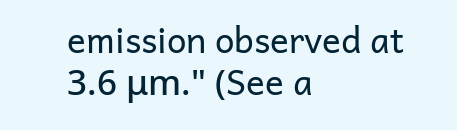emission observed at 3.6 μm." (See a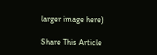larger image here)

Share This Article